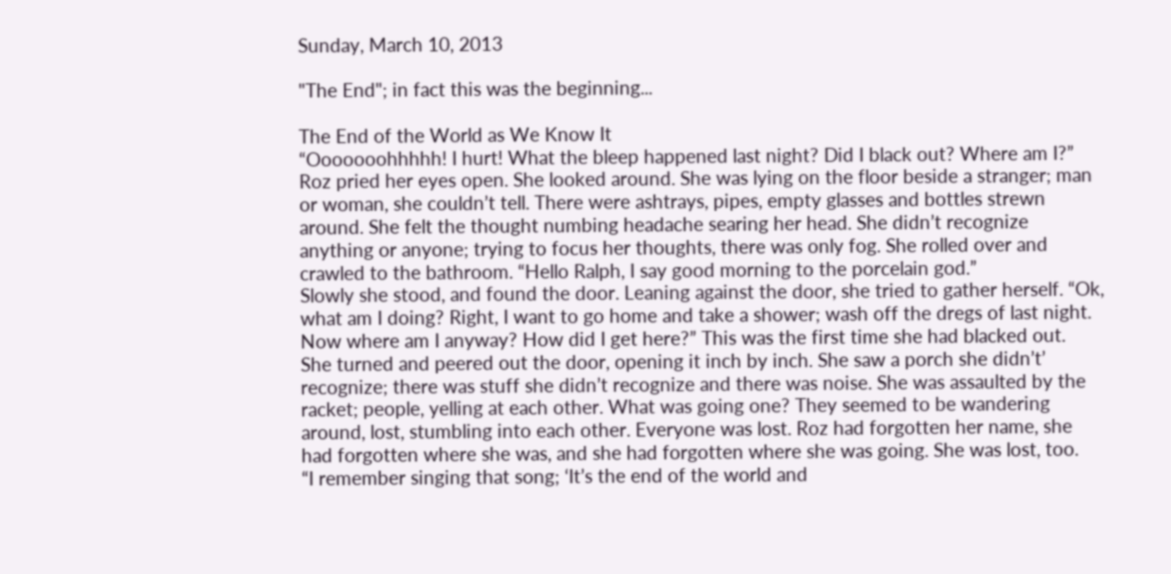Sunday, March 10, 2013

"The End"; in fact this was the beginning...

The End of the World as We Know It
“Ooooooohhhhh! I hurt! What the bleep happened last night? Did I black out? Where am I?” Roz pried her eyes open. She looked around. She was lying on the floor beside a stranger; man or woman, she couldn’t tell. There were ashtrays, pipes, empty glasses and bottles strewn around. She felt the thought numbing headache searing her head. She didn’t recognize anything or anyone; trying to focus her thoughts, there was only fog. She rolled over and crawled to the bathroom. “Hello Ralph, I say good morning to the porcelain god.”
Slowly she stood, and found the door. Leaning against the door, she tried to gather herself. “Ok, what am I doing? Right, I want to go home and take a shower; wash off the dregs of last night. Now where am I anyway? How did I get here?” This was the first time she had blacked out.
She turned and peered out the door, opening it inch by inch. She saw a porch she didn’t’ recognize; there was stuff she didn’t recognize and there was noise. She was assaulted by the racket; people, yelling at each other. What was going one? They seemed to be wandering around, lost, stumbling into each other. Everyone was lost. Roz had forgotten her name, she had forgotten where she was, and she had forgotten where she was going. She was lost, too.
“I remember singing that song; ‘It’s the end of the world and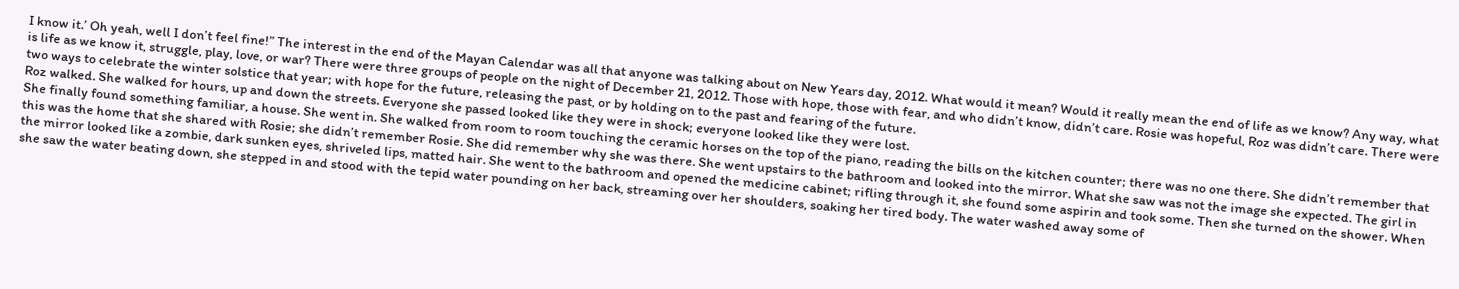I know it.’ Oh yeah, well I don’t feel fine!” The interest in the end of the Mayan Calendar was all that anyone was talking about on New Years day, 2012. What would it mean? Would it really mean the end of life as we know? Any way, what is life as we know it, struggle, play, love, or war? There were three groups of people on the night of December 21, 2012. Those with hope, those with fear, and who didn’t know, didn’t care. Rosie was hopeful, Roz was didn’t care. There were two ways to celebrate the winter solstice that year; with hope for the future, releasing the past, or by holding on to the past and fearing of the future.
Roz walked. She walked for hours, up and down the streets. Everyone she passed looked like they were in shock; everyone looked like they were lost.
She finally found something familiar, a house. She went in. She walked from room to room touching the ceramic horses on the top of the piano, reading the bills on the kitchen counter; there was no one there. She didn’t remember that this was the home that she shared with Rosie; she didn’t remember Rosie. She did remember why she was there. She went upstairs to the bathroom and looked into the mirror. What she saw was not the image she expected. The girl in the mirror looked like a zombie, dark sunken eyes, shriveled lips, matted hair. She went to the bathroom and opened the medicine cabinet; rifling through it, she found some aspirin and took some. Then she turned on the shower. When she saw the water beating down, she stepped in and stood with the tepid water pounding on her back, streaming over her shoulders, soaking her tired body. The water washed away some of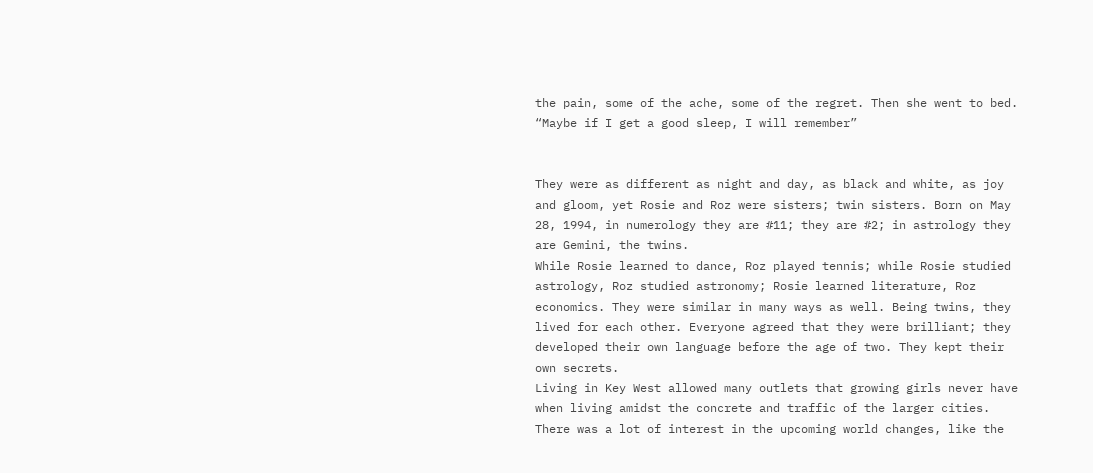the pain, some of the ache, some of the regret. Then she went to bed. “Maybe if I get a good sleep, I will remember”


They were as different as night and day, as black and white, as joy and gloom, yet Rosie and Roz were sisters; twin sisters. Born on May 28, 1994, in numerology they are #11; they are #2; in astrology they are Gemini, the twins.
While Rosie learned to dance, Roz played tennis; while Rosie studied astrology, Roz studied astronomy; Rosie learned literature, Roz economics. They were similar in many ways as well. Being twins, they lived for each other. Everyone agreed that they were brilliant; they developed their own language before the age of two. They kept their own secrets.
Living in Key West allowed many outlets that growing girls never have when living amidst the concrete and traffic of the larger cities. There was a lot of interest in the upcoming world changes, like the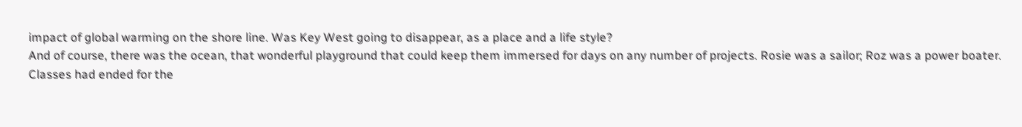impact of global warming on the shore line. Was Key West going to disappear, as a place and a life style?
And of course, there was the ocean, that wonderful playground that could keep them immersed for days on any number of projects. Rosie was a sailor; Roz was a power boater.
Classes had ended for the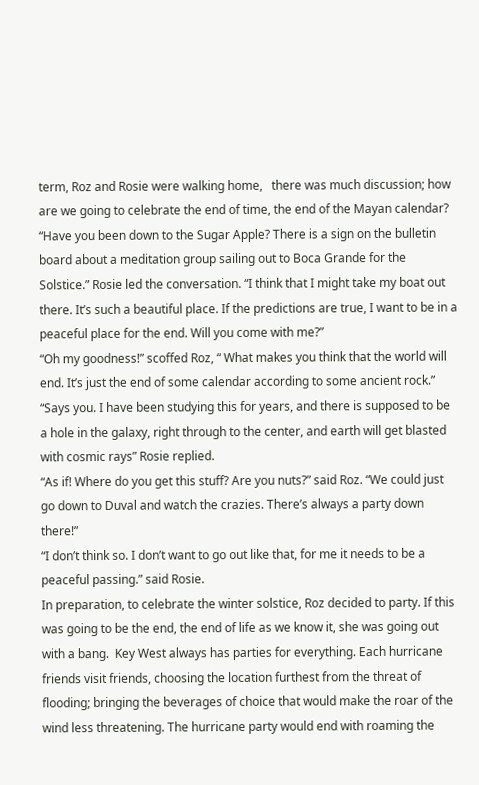term, Roz and Rosie were walking home,   there was much discussion; how are we going to celebrate the end of time, the end of the Mayan calendar?
“Have you been down to the Sugar Apple? There is a sign on the bulletin board about a meditation group sailing out to Boca Grande for the Solstice.” Rosie led the conversation. “I think that I might take my boat out there. It’s such a beautiful place. If the predictions are true, I want to be in a peaceful place for the end. Will you come with me?”
“Oh my goodness!” scoffed Roz, “ What makes you think that the world will end. It’s just the end of some calendar according to some ancient rock.”
“Says you. I have been studying this for years, and there is supposed to be a hole in the galaxy, right through to the center, and earth will get blasted with cosmic rays” Rosie replied.
“As if! Where do you get this stuff? Are you nuts?” said Roz. “We could just go down to Duval and watch the crazies. There’s always a party down there!”
“I don’t think so. I don’t want to go out like that, for me it needs to be a peaceful passing.” said Rosie.
In preparation, to celebrate the winter solstice, Roz decided to party. If this was going to be the end, the end of life as we know it, she was going out with a bang.  Key West always has parties for everything. Each hurricane friends visit friends, choosing the location furthest from the threat of flooding; bringing the beverages of choice that would make the roar of the wind less threatening. The hurricane party would end with roaming the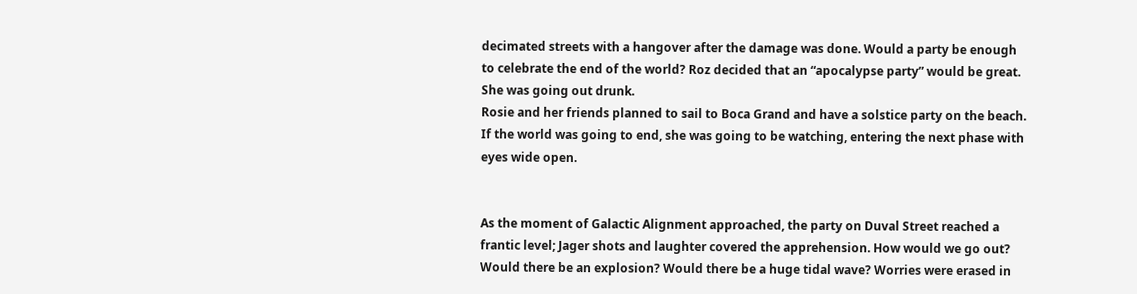decimated streets with a hangover after the damage was done. Would a party be enough to celebrate the end of the world? Roz decided that an “apocalypse party” would be great. She was going out drunk.
Rosie and her friends planned to sail to Boca Grand and have a solstice party on the beach. If the world was going to end, she was going to be watching, entering the next phase with eyes wide open.


As the moment of Galactic Alignment approached, the party on Duval Street reached a frantic level; Jager shots and laughter covered the apprehension. How would we go out? Would there be an explosion? Would there be a huge tidal wave? Worries were erased in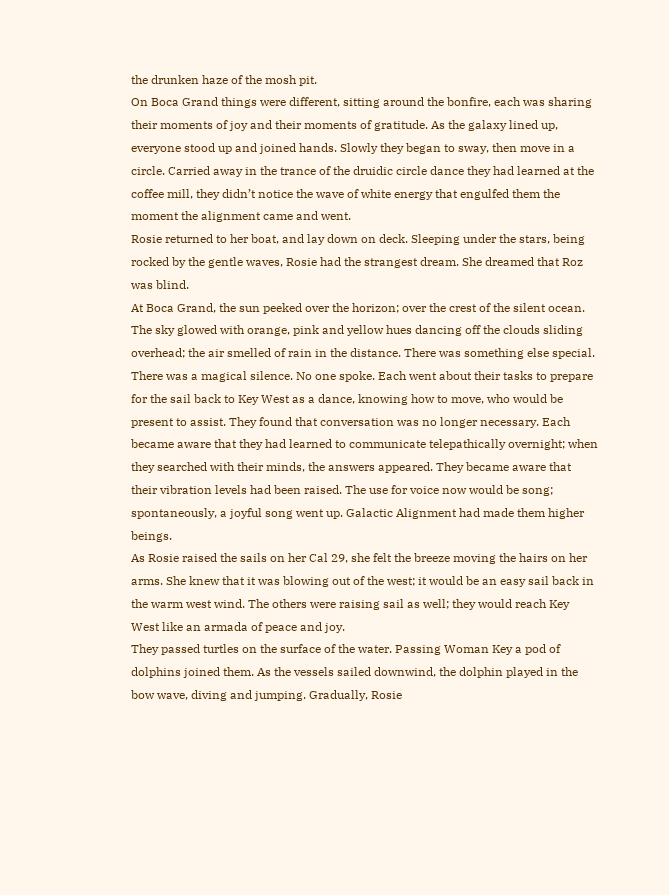the drunken haze of the mosh pit.
On Boca Grand things were different, sitting around the bonfire, each was sharing their moments of joy and their moments of gratitude. As the galaxy lined up, everyone stood up and joined hands. Slowly they began to sway, then move in a circle. Carried away in the trance of the druidic circle dance they had learned at the coffee mill, they didn’t notice the wave of white energy that engulfed them the moment the alignment came and went.
Rosie returned to her boat, and lay down on deck. Sleeping under the stars, being rocked by the gentle waves, Rosie had the strangest dream. She dreamed that Roz was blind.
At Boca Grand, the sun peeked over the horizon; over the crest of the silent ocean. The sky glowed with orange, pink and yellow hues dancing off the clouds sliding overhead; the air smelled of rain in the distance. There was something else special. There was a magical silence. No one spoke. Each went about their tasks to prepare for the sail back to Key West as a dance, knowing how to move, who would be present to assist. They found that conversation was no longer necessary. Each became aware that they had learned to communicate telepathically overnight; when they searched with their minds, the answers appeared. They became aware that their vibration levels had been raised. The use for voice now would be song; spontaneously, a joyful song went up. Galactic Alignment had made them higher beings.
As Rosie raised the sails on her Cal 29, she felt the breeze moving the hairs on her arms. She knew that it was blowing out of the west; it would be an easy sail back in the warm west wind. The others were raising sail as well; they would reach Key West like an armada of peace and joy.
They passed turtles on the surface of the water. Passing Woman Key a pod of dolphins joined them. As the vessels sailed downwind, the dolphin played in the bow wave, diving and jumping. Gradually, Rosie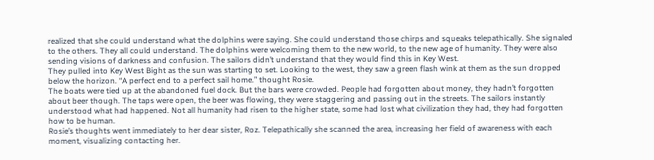realized that she could understand what the dolphins were saying. She could understand those chirps and squeaks telepathically. She signaled to the others. They all could understand. The dolphins were welcoming them to the new world, to the new age of humanity. They were also sending visions of darkness and confusion. The sailors didn’t understand that they would find this in Key West.
They pulled into Key West Bight as the sun was starting to set. Looking to the west, they saw a green flash wink at them as the sun dropped below the horizon. “A perfect end to a perfect sail home.” thought Rosie.
The boats were tied up at the abandoned fuel dock. But the bars were crowded. People had forgotten about money, they hadn’t forgotten about beer though. The taps were open, the beer was flowing, they were staggering and passing out in the streets. The sailors instantly understood what had happened. Not all humanity had risen to the higher state, some had lost what civilization they had, they had forgotten how to be human.
Rosie’s thoughts went immediately to her dear sister, Roz. Telepathically she scanned the area, increasing her field of awareness with each moment, visualizing contacting her.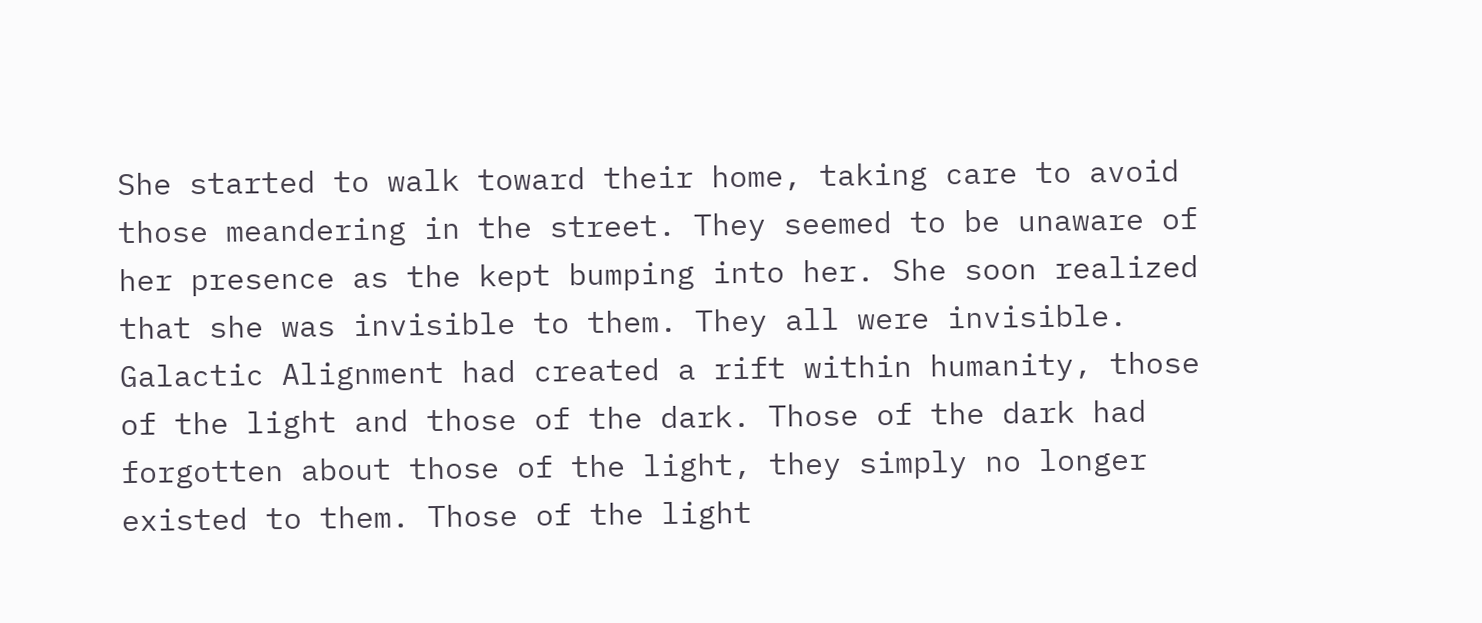She started to walk toward their home, taking care to avoid those meandering in the street. They seemed to be unaware of her presence as the kept bumping into her. She soon realized that she was invisible to them. They all were invisible. Galactic Alignment had created a rift within humanity, those of the light and those of the dark. Those of the dark had forgotten about those of the light, they simply no longer existed to them. Those of the light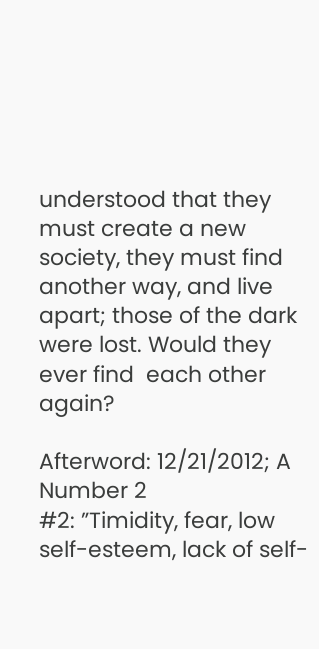understood that they must create a new society, they must find another way, and live apart; those of the dark were lost. Would they ever find  each other again?

Afterword: 12/21/2012; A Number 2
#2: ”Timidity, fear, low self-esteem, lack of self-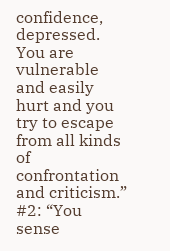confidence, depressed.  You are vulnerable and easily hurt and you try to escape from all kinds of confrontation and criticism.”
#2: “You sense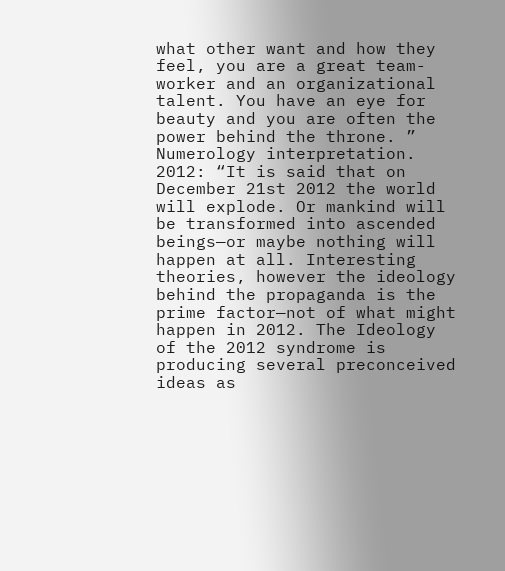what other want and how they feel, you are a great team-worker and an organizational talent. You have an eye for beauty and you are often the power behind the throne. ” Numerology interpretation.
2012: “It is said that on December 21st 2012 the world will explode. Or mankind will be transformed into ascended beings—or maybe nothing will happen at all. Interesting theories, however the ideology behind the propaganda is the prime factor—not of what might happen in 2012. The Ideology of the 2012 syndrome is producing several preconceived ideas as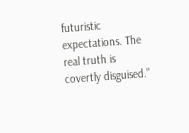futuristic expectations. The real truth is covertly disguised.”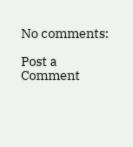No comments:

Post a Comment